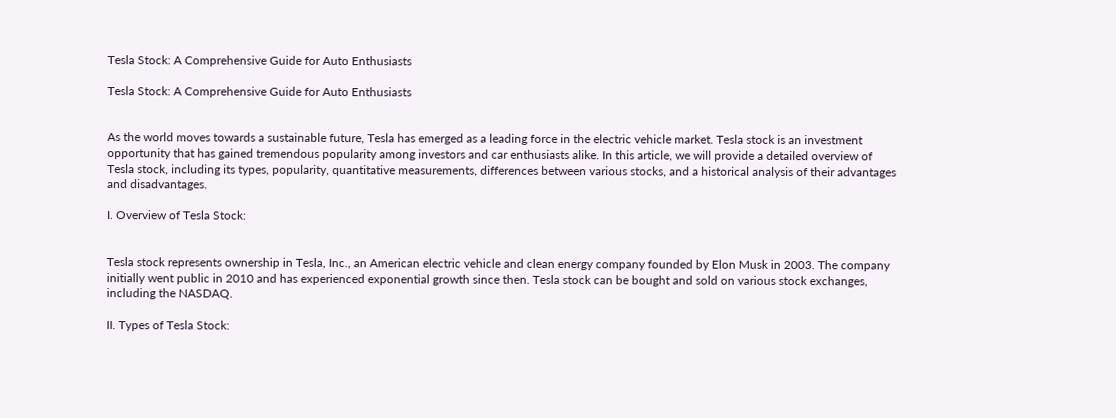Tesla Stock: A Comprehensive Guide for Auto Enthusiasts

Tesla Stock: A Comprehensive Guide for Auto Enthusiasts


As the world moves towards a sustainable future, Tesla has emerged as a leading force in the electric vehicle market. Tesla stock is an investment opportunity that has gained tremendous popularity among investors and car enthusiasts alike. In this article, we will provide a detailed overview of Tesla stock, including its types, popularity, quantitative measurements, differences between various stocks, and a historical analysis of their advantages and disadvantages.

I. Overview of Tesla Stock:


Tesla stock represents ownership in Tesla, Inc., an American electric vehicle and clean energy company founded by Elon Musk in 2003. The company initially went public in 2010 and has experienced exponential growth since then. Tesla stock can be bought and sold on various stock exchanges, including the NASDAQ.

II. Types of Tesla Stock: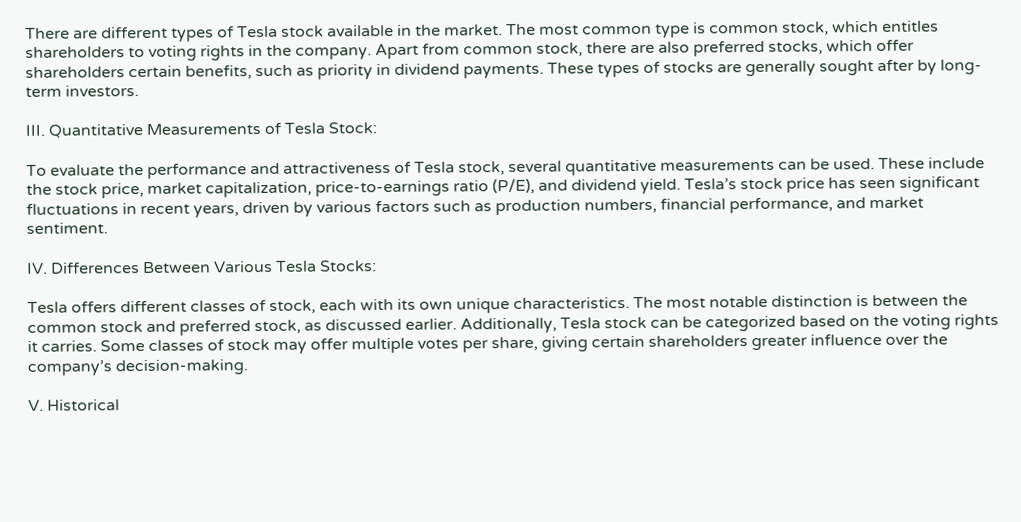There are different types of Tesla stock available in the market. The most common type is common stock, which entitles shareholders to voting rights in the company. Apart from common stock, there are also preferred stocks, which offer shareholders certain benefits, such as priority in dividend payments. These types of stocks are generally sought after by long-term investors.

III. Quantitative Measurements of Tesla Stock:

To evaluate the performance and attractiveness of Tesla stock, several quantitative measurements can be used. These include the stock price, market capitalization, price-to-earnings ratio (P/E), and dividend yield. Tesla’s stock price has seen significant fluctuations in recent years, driven by various factors such as production numbers, financial performance, and market sentiment.

IV. Differences Between Various Tesla Stocks:

Tesla offers different classes of stock, each with its own unique characteristics. The most notable distinction is between the common stock and preferred stock, as discussed earlier. Additionally, Tesla stock can be categorized based on the voting rights it carries. Some classes of stock may offer multiple votes per share, giving certain shareholders greater influence over the company’s decision-making.

V. Historical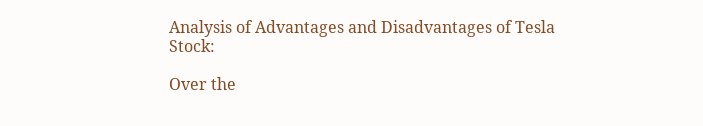Analysis of Advantages and Disadvantages of Tesla Stock:

Over the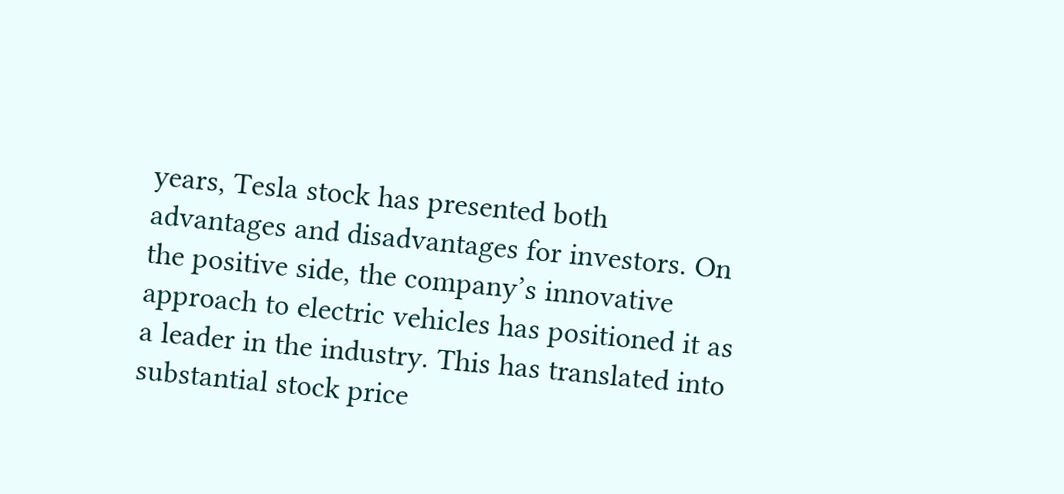years, Tesla stock has presented both advantages and disadvantages for investors. On the positive side, the company’s innovative approach to electric vehicles has positioned it as a leader in the industry. This has translated into substantial stock price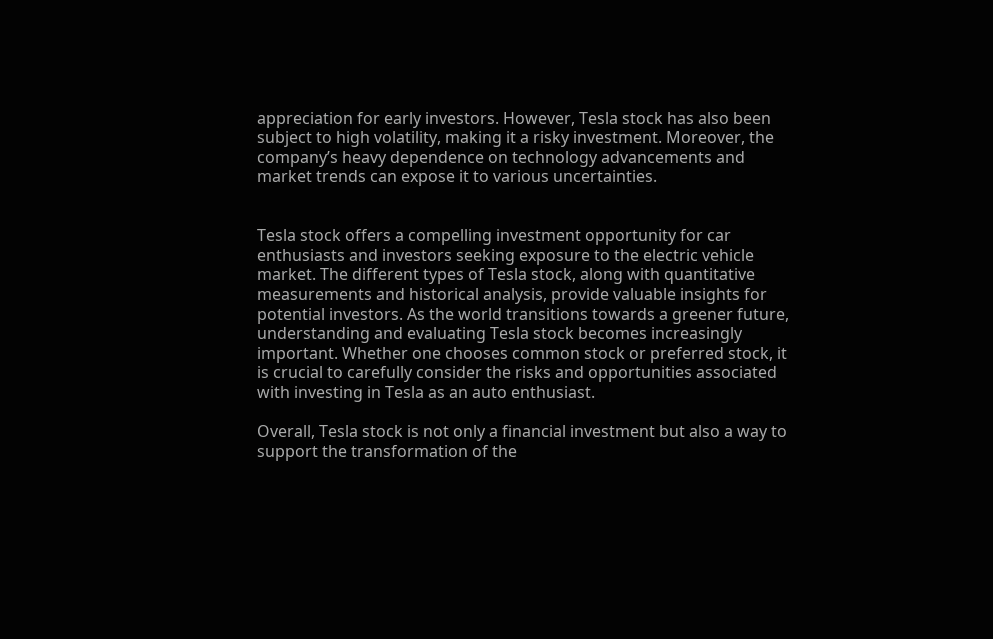appreciation for early investors. However, Tesla stock has also been subject to high volatility, making it a risky investment. Moreover, the company’s heavy dependence on technology advancements and market trends can expose it to various uncertainties.


Tesla stock offers a compelling investment opportunity for car enthusiasts and investors seeking exposure to the electric vehicle market. The different types of Tesla stock, along with quantitative measurements and historical analysis, provide valuable insights for potential investors. As the world transitions towards a greener future, understanding and evaluating Tesla stock becomes increasingly important. Whether one chooses common stock or preferred stock, it is crucial to carefully consider the risks and opportunities associated with investing in Tesla as an auto enthusiast.

Overall, Tesla stock is not only a financial investment but also a way to support the transformation of the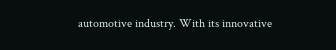automotive industry. With its innovative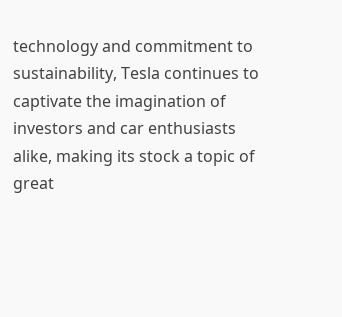technology and commitment to sustainability, Tesla continues to captivate the imagination of investors and car enthusiasts alike, making its stock a topic of great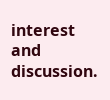interest and discussion.